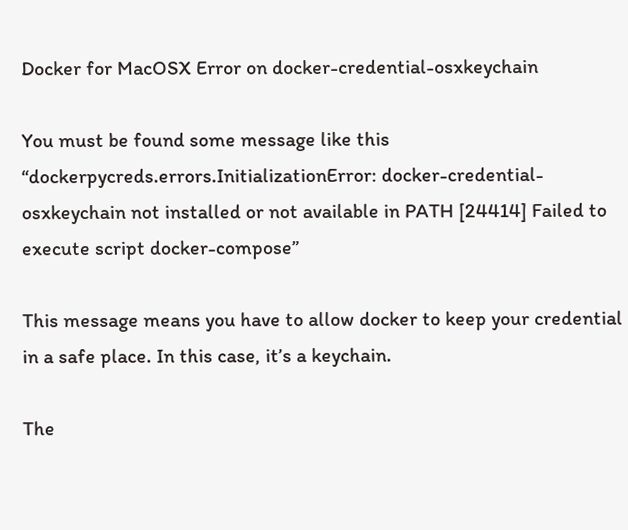Docker for MacOSX Error on docker-credential-osxkeychain

You must be found some message like this “dockerpycreds.errors.InitializationError: docker-credential-osxkeychain not installed or not available in PATH [24414] Failed to execute script docker-compose”

This message means you have to allow docker to keep your credential in a safe place. In this case, it’s a keychain.

The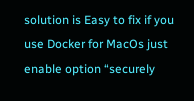solution is Easy to fix if you use Docker for MacOs just enable option “securely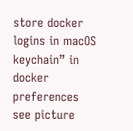store docker logins in macOS keychain” in docker preferences see picture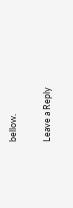bellow.

Leave a Reply